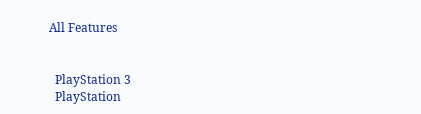All Features


  PlayStation 3
  PlayStation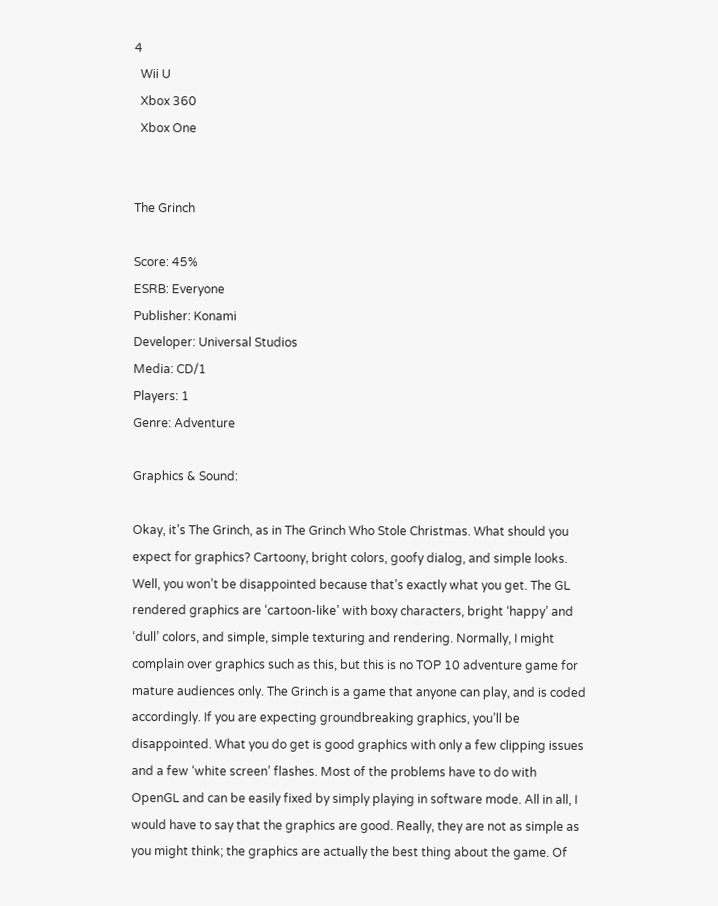4
  Wii U
  Xbox 360
  Xbox One


The Grinch

Score: 45%
ESRB: Everyone
Publisher: Konami
Developer: Universal Studios
Media: CD/1
Players: 1
Genre: Adventure

Graphics & Sound:

Okay, it’s The Grinch, as in The Grinch Who Stole Christmas. What should you expect for graphics? Cartoony, bright colors, goofy dialog, and simple looks. Well, you won’t be disappointed because that’s exactly what you get. The GL rendered graphics are ‘cartoon-like’ with boxy characters, bright ‘happy’ and ‘dull’ colors, and simple, simple texturing and rendering. Normally, I might complain over graphics such as this, but this is no TOP 10 adventure game for mature audiences only. The Grinch is a game that anyone can play, and is coded accordingly. If you are expecting groundbreaking graphics, you’ll be disappointed. What you do get is good graphics with only a few clipping issues and a few ‘white screen’ flashes. Most of the problems have to do with OpenGL and can be easily fixed by simply playing in software mode. All in all, I would have to say that the graphics are good. Really, they are not as simple as you might think; the graphics are actually the best thing about the game. Of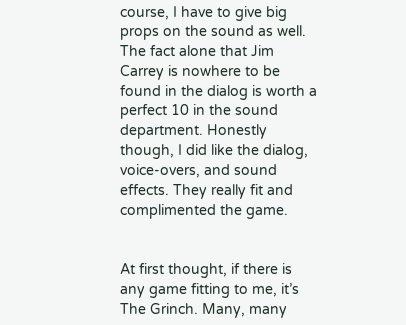course, I have to give big props on the sound as well. The fact alone that Jim Carrey is nowhere to be found in the dialog is worth a perfect 10 in the sound department. Honestly though, I did like the dialog, voice-overs, and sound effects. They really fit and complimented the game.


At first thought, if there is any game fitting to me, it’s The Grinch. Many, many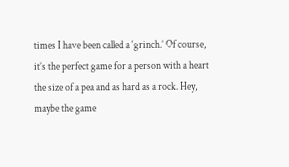times I have been called a ‘grinch.’ Of course, it’s the perfect game for a person with a heart the size of a pea and as hard as a rock. Hey, maybe the game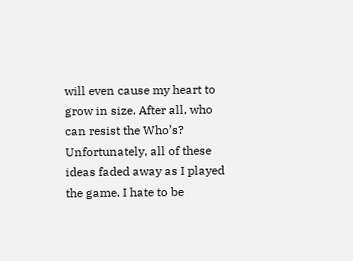will even cause my heart to grow in size. After all, who can resist the Who’s? Unfortunately, all of these ideas faded away as I played the game. I hate to be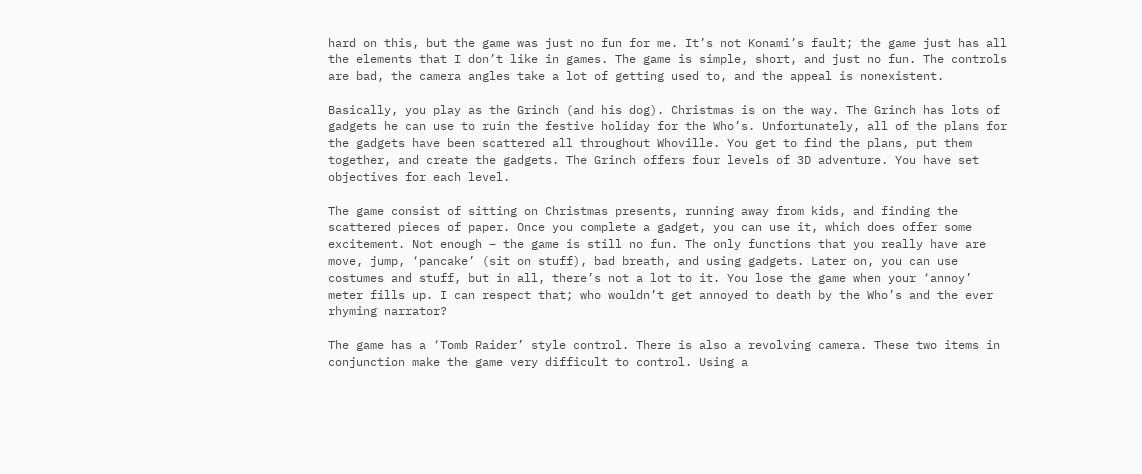hard on this, but the game was just no fun for me. It’s not Konami’s fault; the game just has all the elements that I don’t like in games. The game is simple, short, and just no fun. The controls are bad, the camera angles take a lot of getting used to, and the appeal is nonexistent.

Basically, you play as the Grinch (and his dog). Christmas is on the way. The Grinch has lots of gadgets he can use to ruin the festive holiday for the Who’s. Unfortunately, all of the plans for the gadgets have been scattered all throughout Whoville. You get to find the plans, put them together, and create the gadgets. The Grinch offers four levels of 3D adventure. You have set objectives for each level.

The game consist of sitting on Christmas presents, running away from kids, and finding the scattered pieces of paper. Once you complete a gadget, you can use it, which does offer some excitement. Not enough – the game is still no fun. The only functions that you really have are move, jump, ‘pancake’ (sit on stuff), bad breath, and using gadgets. Later on, you can use costumes and stuff, but in all, there’s not a lot to it. You lose the game when your ‘annoy’ meter fills up. I can respect that; who wouldn’t get annoyed to death by the Who’s and the ever rhyming narrator?

The game has a ‘Tomb Raider’ style control. There is also a revolving camera. These two items in conjunction make the game very difficult to control. Using a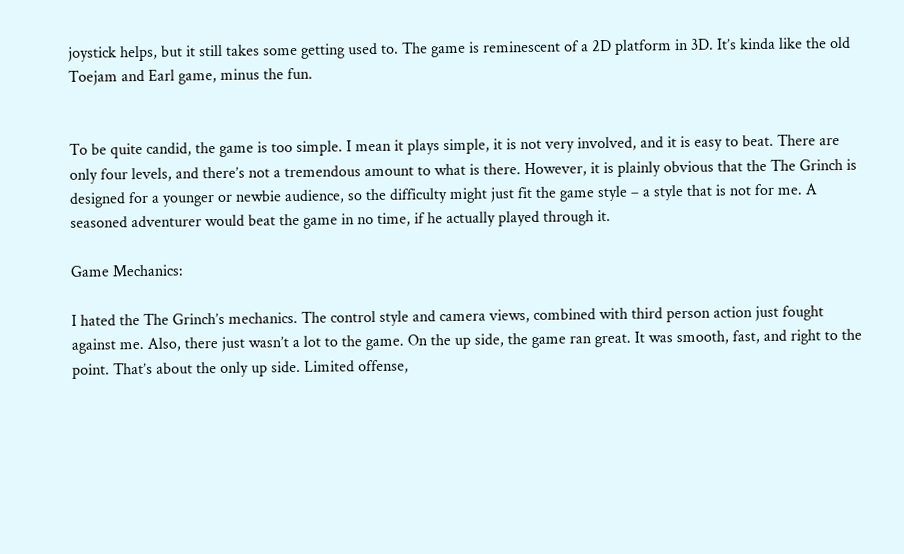joystick helps, but it still takes some getting used to. The game is reminescent of a 2D platform in 3D. It’s kinda like the old Toejam and Earl game, minus the fun.


To be quite candid, the game is too simple. I mean it plays simple, it is not very involved, and it is easy to beat. There are only four levels, and there’s not a tremendous amount to what is there. However, it is plainly obvious that the The Grinch is designed for a younger or newbie audience, so the difficulty might just fit the game style – a style that is not for me. A seasoned adventurer would beat the game in no time, if he actually played through it.

Game Mechanics:

I hated the The Grinch’s mechanics. The control style and camera views, combined with third person action just fought against me. Also, there just wasn’t a lot to the game. On the up side, the game ran great. It was smooth, fast, and right to the point. That’s about the only up side. Limited offense,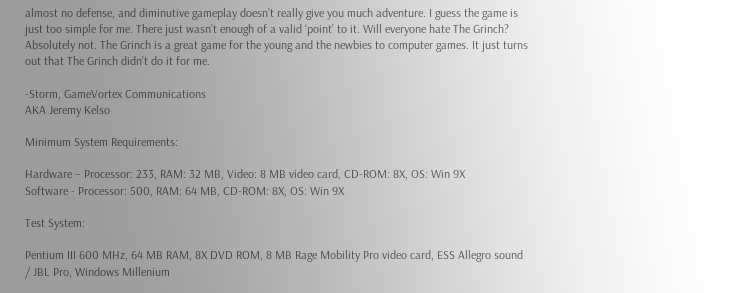almost no defense, and diminutive gameplay doesn’t really give you much adventure. I guess the game is just too simple for me. There just wasn’t enough of a valid ‘point’ to it. Will everyone hate The Grinch? Absolutely not. The Grinch is a great game for the young and the newbies to computer games. It just turns out that The Grinch didn’t do it for me.

-Storm, GameVortex Communications
AKA Jeremy Kelso

Minimum System Requirements:

Hardware – Processor: 233, RAM: 32 MB, Video: 8 MB video card, CD-ROM: 8X, OS: Win 9X
Software - Processor: 500, RAM: 64 MB, CD-ROM: 8X, OS: Win 9X

Test System:

Pentium III 600 MHz, 64 MB RAM, 8X DVD ROM, 8 MB Rage Mobility Pro video card, ESS Allegro sound / JBL Pro, Windows Millenium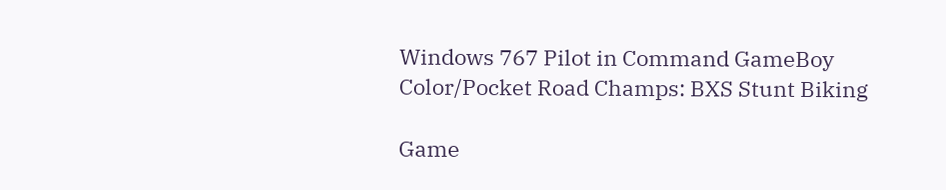Windows 767 Pilot in Command GameBoy Color/Pocket Road Champs: BXS Stunt Biking

Game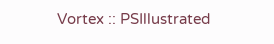Vortex :: PSIllustrated